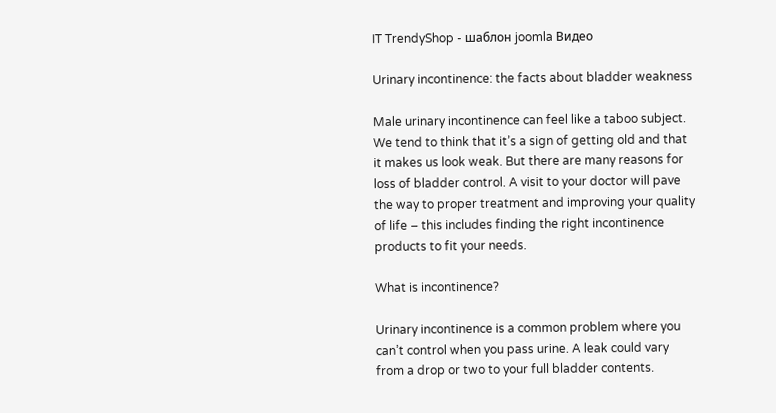IT TrendyShop - шаблон joomla Видео

Urinary incontinence: the facts about bladder weakness

Male urinary incontinence can feel like a taboo subject. We tend to think that it’s a sign of getting old and that it makes us look weak. But there are many reasons for loss of bladder control. A visit to your doctor will pave the way to proper treatment and improving your quality of life – this includes finding the right incontinence products to fit your needs.

What is incontinence?

Urinary incontinence is a common problem where you can’t control when you pass urine. A leak could vary from a drop or two to your full bladder contents.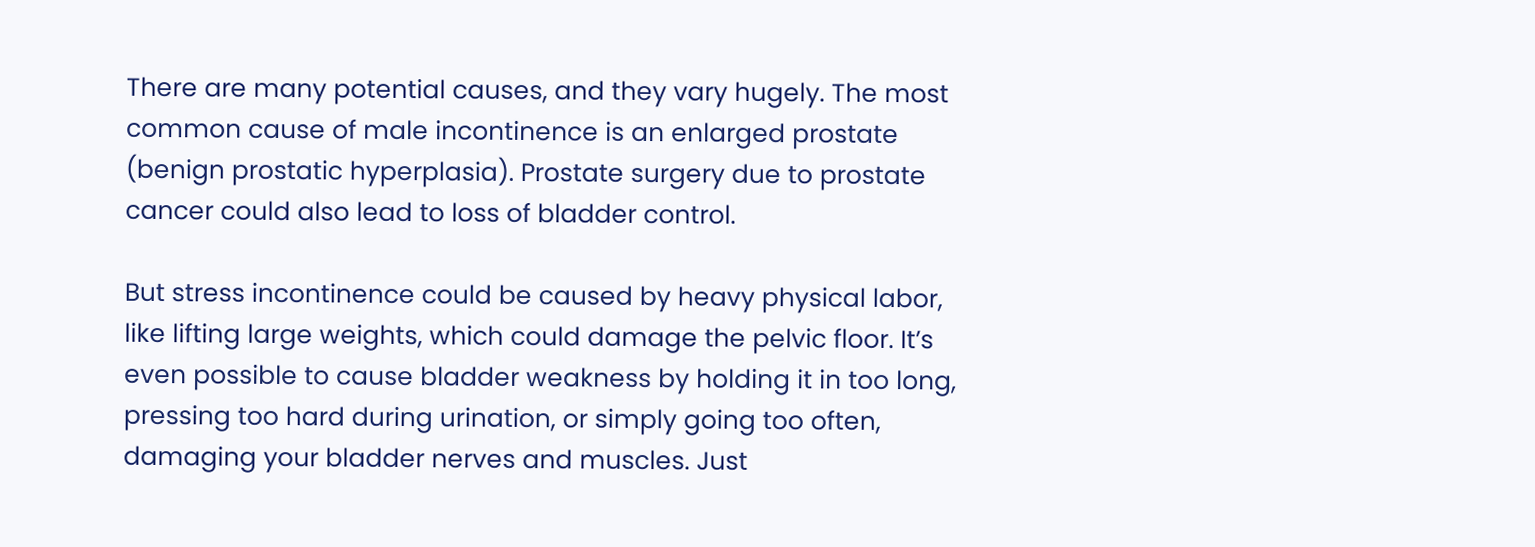There are many potential causes, and they vary hugely. The most common cause of male incontinence is an enlarged prostate (benign prostatic hyperplasia). Prostate surgery due to prostate cancer could also lead to loss of bladder control.

But stress incontinence could be caused by heavy physical labor, like lifting large weights, which could damage the pelvic floor. It’s even possible to cause bladder weakness by holding it in too long, pressing too hard during urination, or simply going too often, damaging your bladder nerves and muscles. Just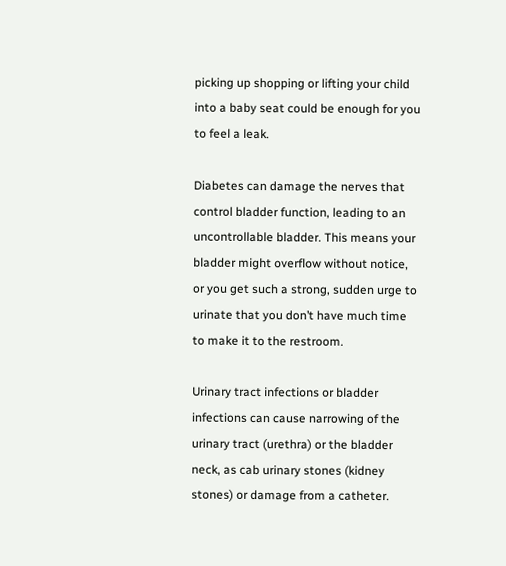picking up shopping or lifting your child into a baby seat could be enough for you to feel a leak.

Diabetes can damage the nerves that control bladder function, leading to an uncontrollable bladder. This means your bladder might overflow without notice, or you get such a strong, sudden urge to urinate that you don’t have much time to make it to the restroom.

Urinary tract infections or bladder infections can cause narrowing of the urinary tract (urethra) or the bladder neck, as cab urinary stones (kidney stones) or damage from a catheter.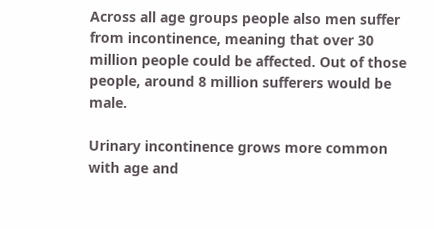Across all age groups people also men suffer from incontinence, meaning that over 30 million people could be affected. Out of those people, around 8 million sufferers would be male.

Urinary incontinence grows more common with age and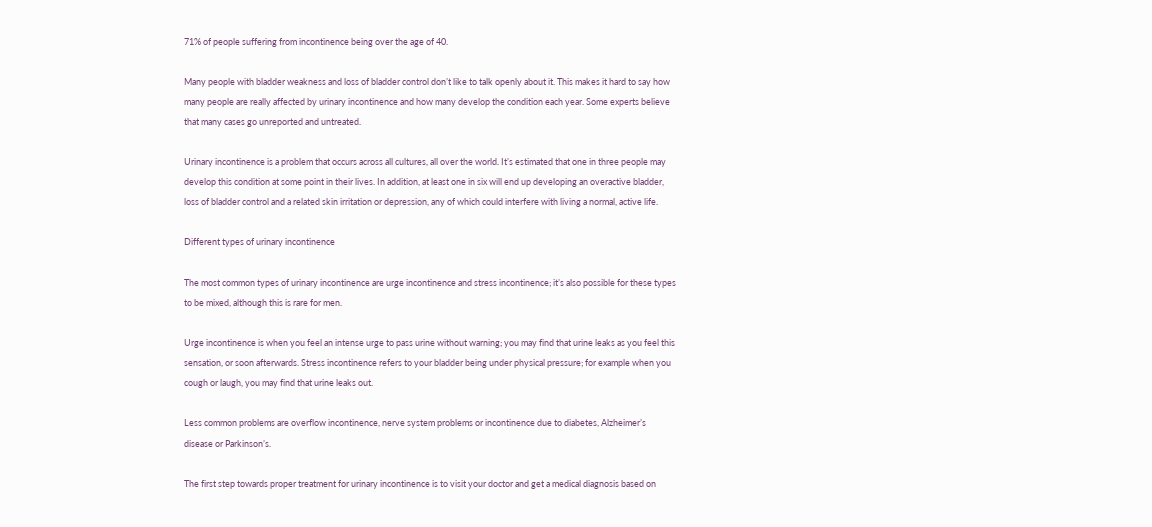71% of people suffering from incontinence being over the age of 40.

Many people with bladder weakness and loss of bladder control don’t like to talk openly about it. This makes it hard to say how many people are really affected by urinary incontinence and how many develop the condition each year. Some experts believe that many cases go unreported and untreated.

Urinary incontinence is a problem that occurs across all cultures, all over the world. It’s estimated that one in three people may develop this condition at some point in their lives. In addition, at least one in six will end up developing an overactive bladder, loss of bladder control and a related skin irritation or depression, any of which could interfere with living a normal, active life.

Different types of urinary incontinence

The most common types of urinary incontinence are urge incontinence and stress incontinence; it’s also possible for these types to be mixed, although this is rare for men.

Urge incontinence is when you feel an intense urge to pass urine without warning; you may find that urine leaks as you feel this sensation, or soon afterwards. Stress incontinence refers to your bladder being under physical pressure; for example when you cough or laugh, you may find that urine leaks out.

Less common problems are overflow incontinence, nerve system problems or incontinence due to diabetes, Alzheimer’s disease or Parkinson’s.

The first step towards proper treatment for urinary incontinence is to visit your doctor and get a medical diagnosis based on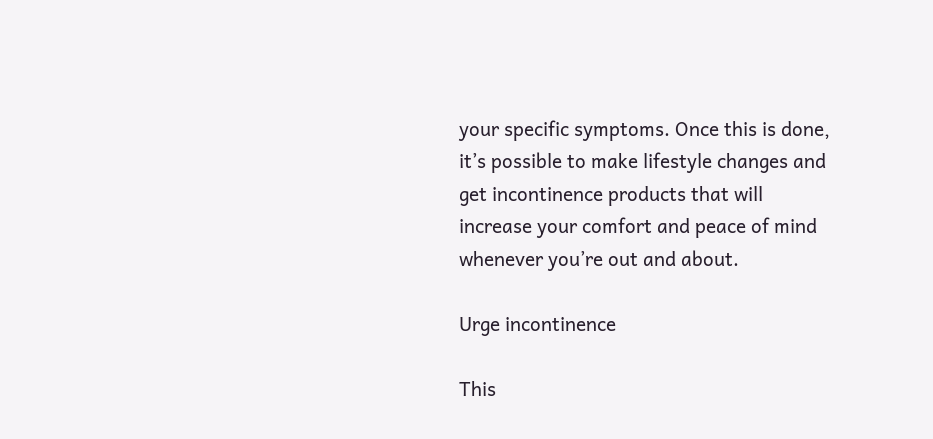your specific symptoms. Once this is done, it’s possible to make lifestyle changes and get incontinence products that will increase your comfort and peace of mind whenever you’re out and about.

Urge incontinence

This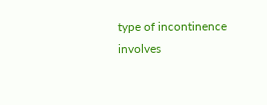type of incontinence involves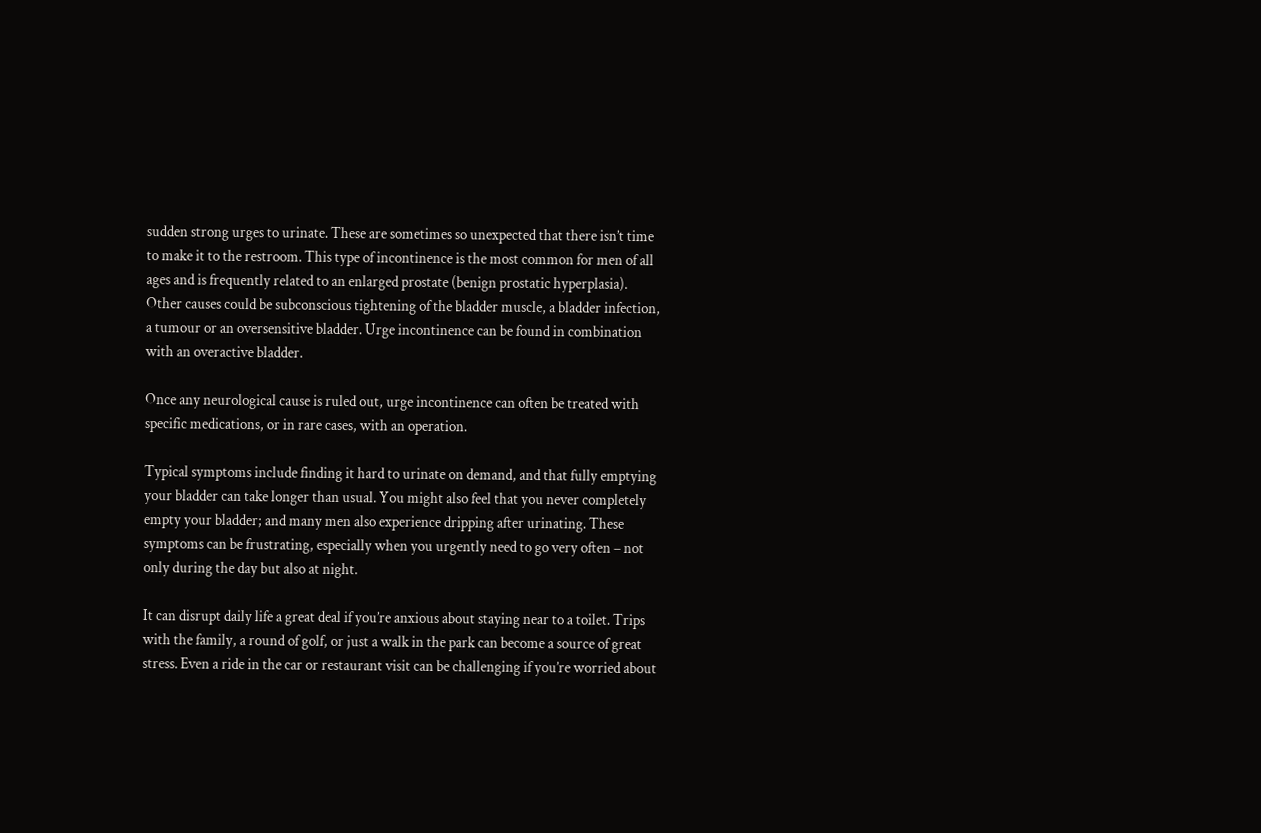sudden strong urges to urinate. These are sometimes so unexpected that there isn’t time to make it to the restroom. This type of incontinence is the most common for men of all ages and is frequently related to an enlarged prostate (benign prostatic hyperplasia). Other causes could be subconscious tightening of the bladder muscle, a bladder infection, a tumour or an oversensitive bladder. Urge incontinence can be found in combination with an overactive bladder.

Once any neurological cause is ruled out, urge incontinence can often be treated with specific medications, or in rare cases, with an operation.

Typical symptoms include finding it hard to urinate on demand, and that fully emptying your bladder can take longer than usual. You might also feel that you never completely empty your bladder; and many men also experience dripping after urinating. These symptoms can be frustrating, especially when you urgently need to go very often – not only during the day but also at night.

It can disrupt daily life a great deal if you’re anxious about staying near to a toilet. Trips with the family, a round of golf, or just a walk in the park can become a source of great stress. Even a ride in the car or restaurant visit can be challenging if you’re worried about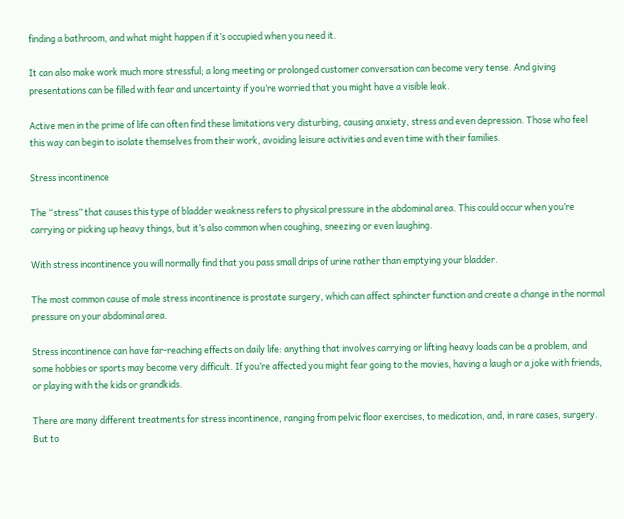finding a bathroom, and what might happen if it’s occupied when you need it.

It can also make work much more stressful; a long meeting or prolonged customer conversation can become very tense. And giving presentations can be filled with fear and uncertainty if you’re worried that you might have a visible leak.

Active men in the prime of life can often find these limitations very disturbing, causing anxiety, stress and even depression. Those who feel this way can begin to isolate themselves from their work, avoiding leisure activities and even time with their families.

Stress incontinence

The “stress” that causes this type of bladder weakness refers to physical pressure in the abdominal area. This could occur when you’re carrying or picking up heavy things, but it’s also common when coughing, sneezing or even laughing.

With stress incontinence you will normally find that you pass small drips of urine rather than emptying your bladder.

The most common cause of male stress incontinence is prostate surgery, which can affect sphincter function and create a change in the normal pressure on your abdominal area.

Stress incontinence can have far-reaching effects on daily life: anything that involves carrying or lifting heavy loads can be a problem, and some hobbies or sports may become very difficult. If you’re affected you might fear going to the movies, having a laugh or a joke with friends, or playing with the kids or grandkids.

There are many different treatments for stress incontinence, ranging from pelvic floor exercises, to medication, and, in rare cases, surgery. But to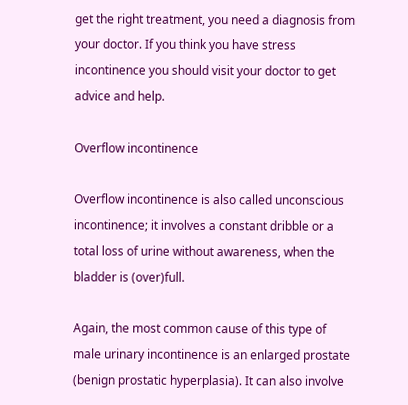get the right treatment, you need a diagnosis from your doctor. If you think you have stress incontinence you should visit your doctor to get advice and help.

Overflow incontinence

Overflow incontinence is also called unconscious incontinence; it involves a constant dribble or a total loss of urine without awareness, when the bladder is (over)full.

Again, the most common cause of this type of male urinary incontinence is an enlarged prostate (benign prostatic hyperplasia). It can also involve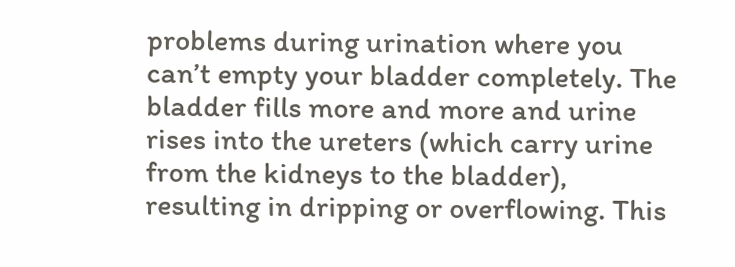problems during urination where you can’t empty your bladder completely. The bladder fills more and more and urine rises into the ureters (which carry urine from the kidneys to the bladder), resulting in dripping or overflowing. This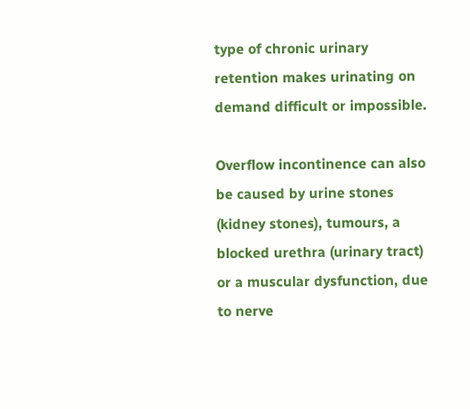type of chronic urinary retention makes urinating on demand difficult or impossible.

Overflow incontinence can also be caused by urine stones (kidney stones), tumours, a blocked urethra (urinary tract) or a muscular dysfunction, due to nerve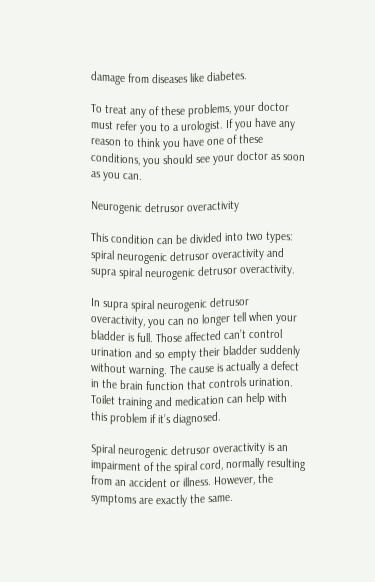damage from diseases like diabetes.

To treat any of these problems, your doctor must refer you to a urologist. If you have any reason to think you have one of these conditions, you should see your doctor as soon as you can.

Neurogenic detrusor overactivity

This condition can be divided into two types: spiral neurogenic detrusor overactivity and supra spiral neurogenic detrusor overactivity.

In supra spiral neurogenic detrusor overactivity, you can no longer tell when your bladder is full. Those affected can’t control urination and so empty their bladder suddenly without warning. The cause is actually a defect in the brain function that controls urination. Toilet training and medication can help with this problem if it’s diagnosed.

Spiral neurogenic detrusor overactivity is an impairment of the spiral cord, normally resulting from an accident or illness. However, the symptoms are exactly the same.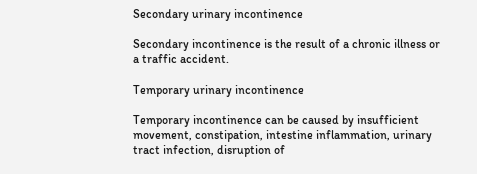Secondary urinary incontinence

Secondary incontinence is the result of a chronic illness or a traffic accident.

Temporary urinary incontinence

Temporary incontinence can be caused by insufficient movement, constipation, intestine inflammation, urinary tract infection, disruption of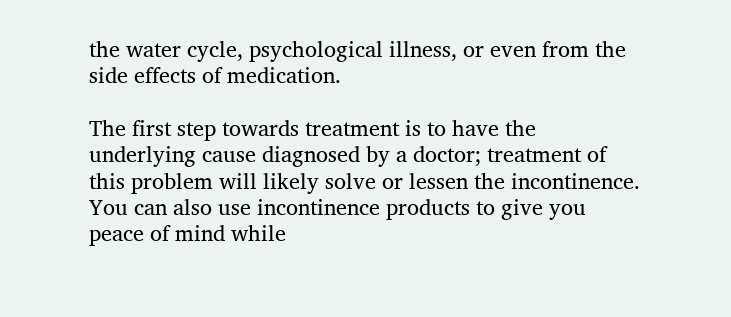the water cycle, psychological illness, or even from the side effects of medication.

The first step towards treatment is to have the underlying cause diagnosed by a doctor; treatment of this problem will likely solve or lessen the incontinence. You can also use incontinence products to give you peace of mind while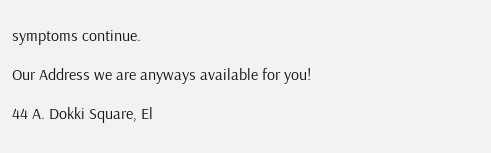symptoms continue.

Our Address we are anyways available for you!

44 A. Dokki Square, El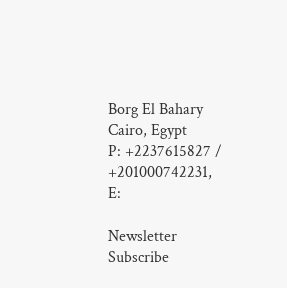Borg El Bahary
Cairo, Egypt
P: +2237615827 / +201000742231, E:

Newsletter Subscribe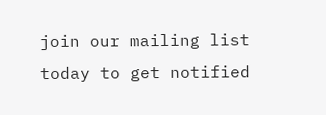join our mailing list today to get notified